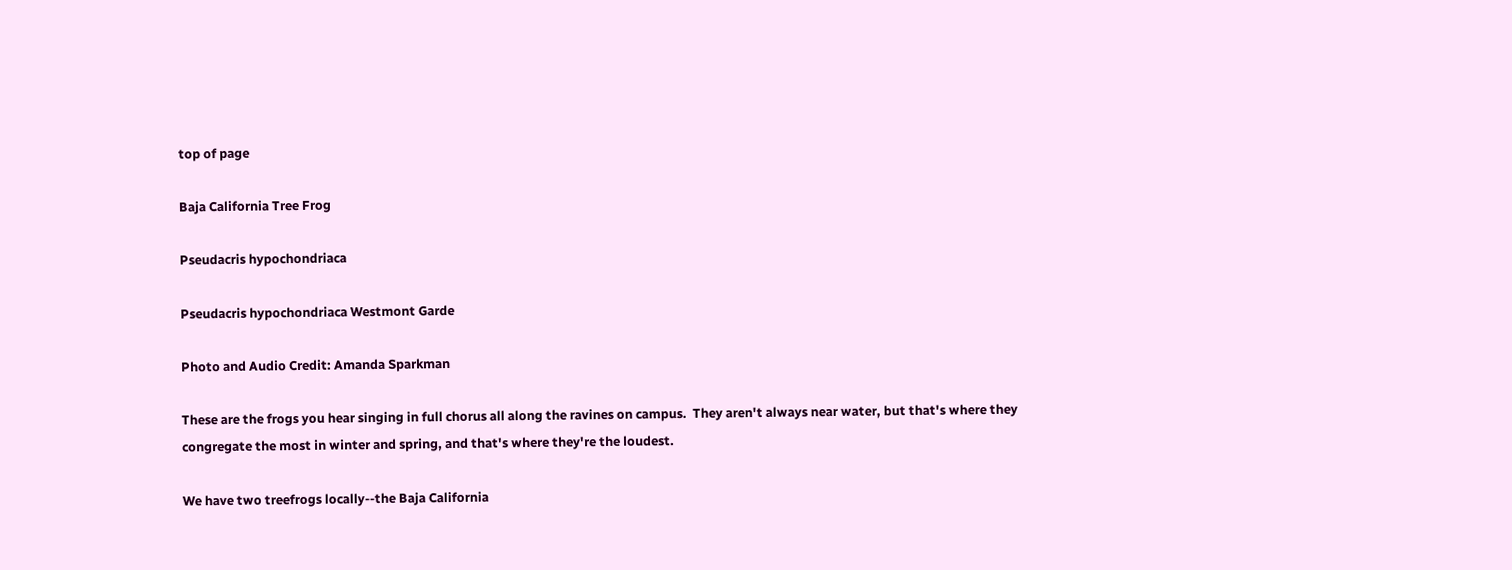top of page

Baja California Tree Frog

Pseudacris hypochondriaca

Pseudacris hypochondriaca Westmont Garde

Photo and Audio Credit: Amanda Sparkman

These are the frogs you hear singing in full chorus all along the ravines on campus.  They aren't always near water, but that's where they congregate the most in winter and spring, and that's where they're the loudest.

We have two treefrogs locally--the Baja California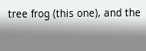tree frog (this one), and the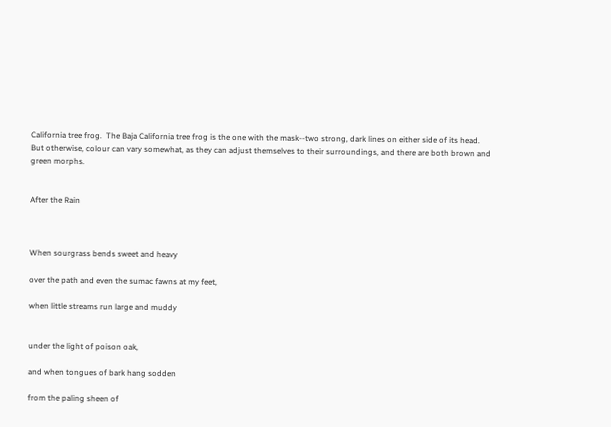California tree frog.  The Baja California tree frog is the one with the mask--two strong, dark lines on either side of its head.  But otherwise, colour can vary somewhat, as they can adjust themselves to their surroundings, and there are both brown and green morphs.


After the Rain



When sourgrass bends sweet and heavy

over the path and even the sumac fawns at my feet,

when little streams run large and muddy


under the light of poison oak,

and when tongues of bark hang sodden

from the paling sheen of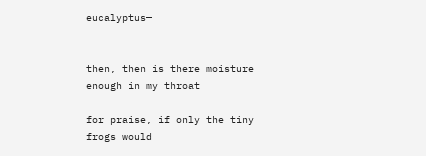eucalyptus—


then, then is there moisture enough in my throat

for praise, if only the tiny frogs would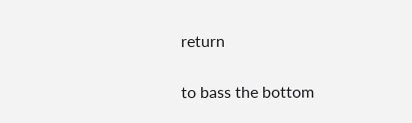return

to bass the bottom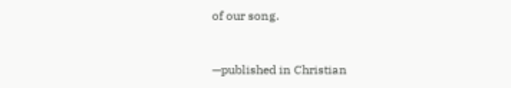of our song.


—published in Christian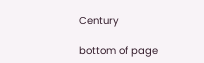Century

bottom of page